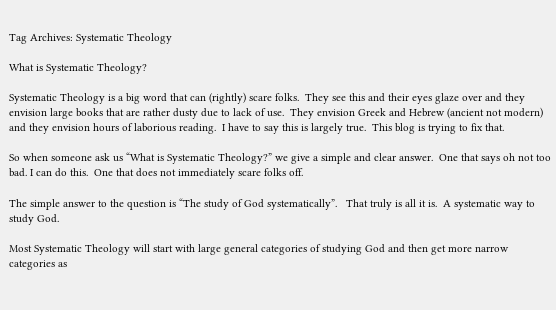Tag Archives: Systematic Theology

What is Systematic Theology?

Systematic Theology is a big word that can (rightly) scare folks.  They see this and their eyes glaze over and they envision large books that are rather dusty due to lack of use.  They envision Greek and Hebrew (ancient not modern) and they envision hours of laborious reading.  I have to say this is largely true.  This blog is trying to fix that.

So when someone ask us “What is Systematic Theology?” we give a simple and clear answer.  One that says oh not too bad. I can do this.  One that does not immediately scare folks off.

The simple answer to the question is “The study of God systematically”.   That truly is all it is.  A systematic way to study God.

Most Systematic Theology will start with large general categories of studying God and then get more narrow categories as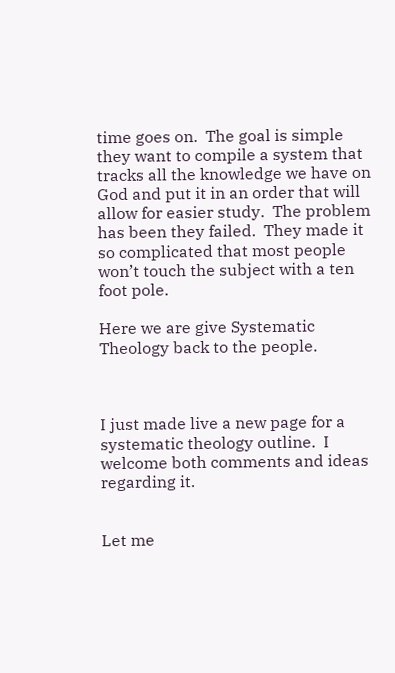time goes on.  The goal is simple they want to compile a system that tracks all the knowledge we have on God and put it in an order that will allow for easier study.  The problem has been they failed.  They made it so complicated that most people won’t touch the subject with a ten foot pole.

Here we are give Systematic Theology back to the people.



I just made live a new page for a systematic theology outline.  I welcome both comments and ideas regarding it.


Let me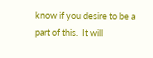know if you desire to be a part of this.  It will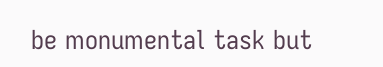be monumental task but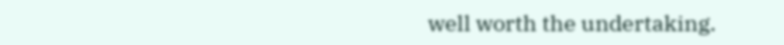well worth the undertaking.